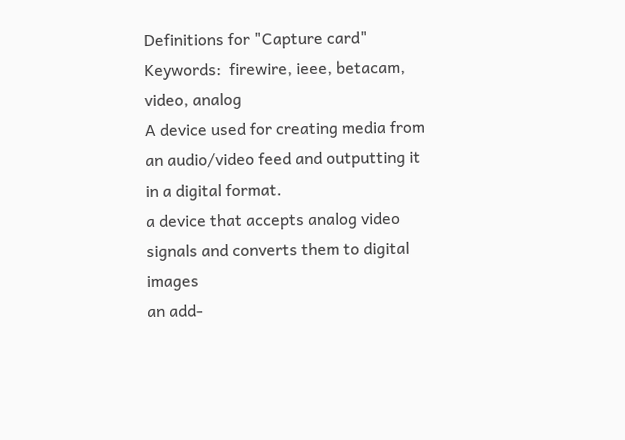Definitions for "Capture card"
Keywords:  firewire, ieee, betacam, video, analog
A device used for creating media from an audio/video feed and outputting it in a digital format.
a device that accepts analog video signals and converts them to digital images
an add-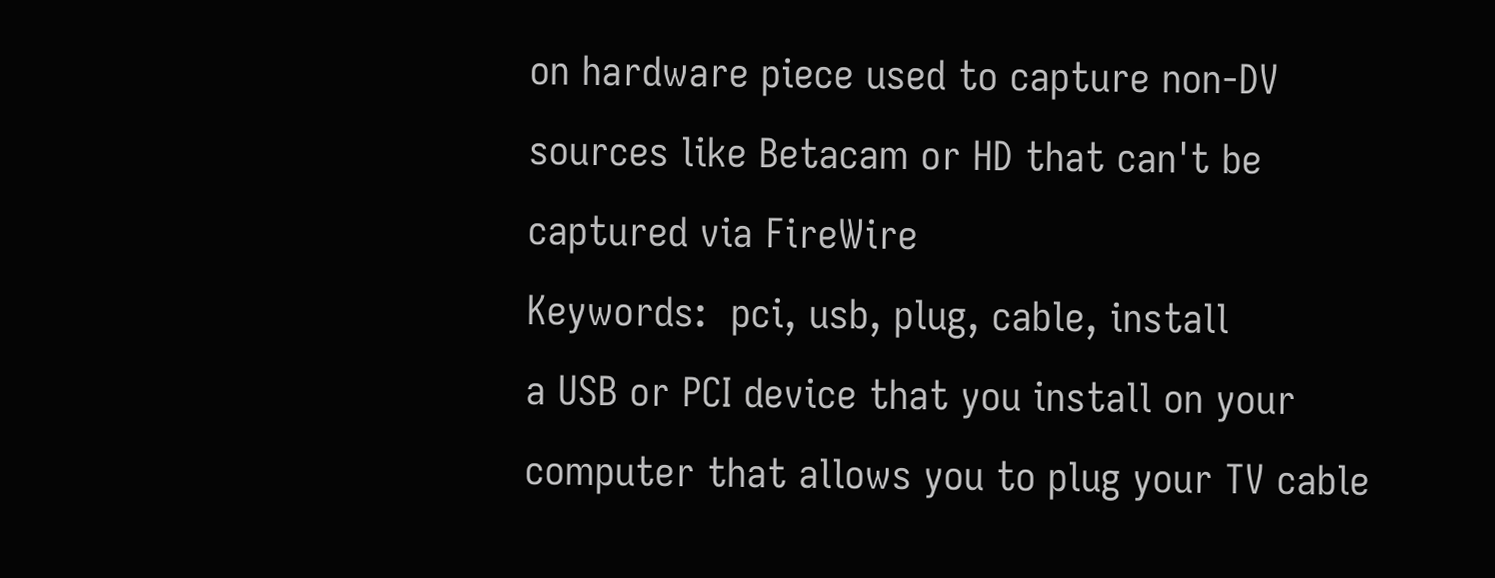on hardware piece used to capture non-DV sources like Betacam or HD that can't be captured via FireWire
Keywords:  pci, usb, plug, cable, install
a USB or PCI device that you install on your computer that allows you to plug your TV cable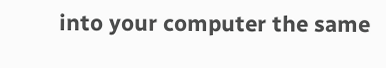into your computer the same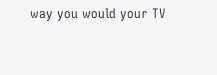way you would your TV